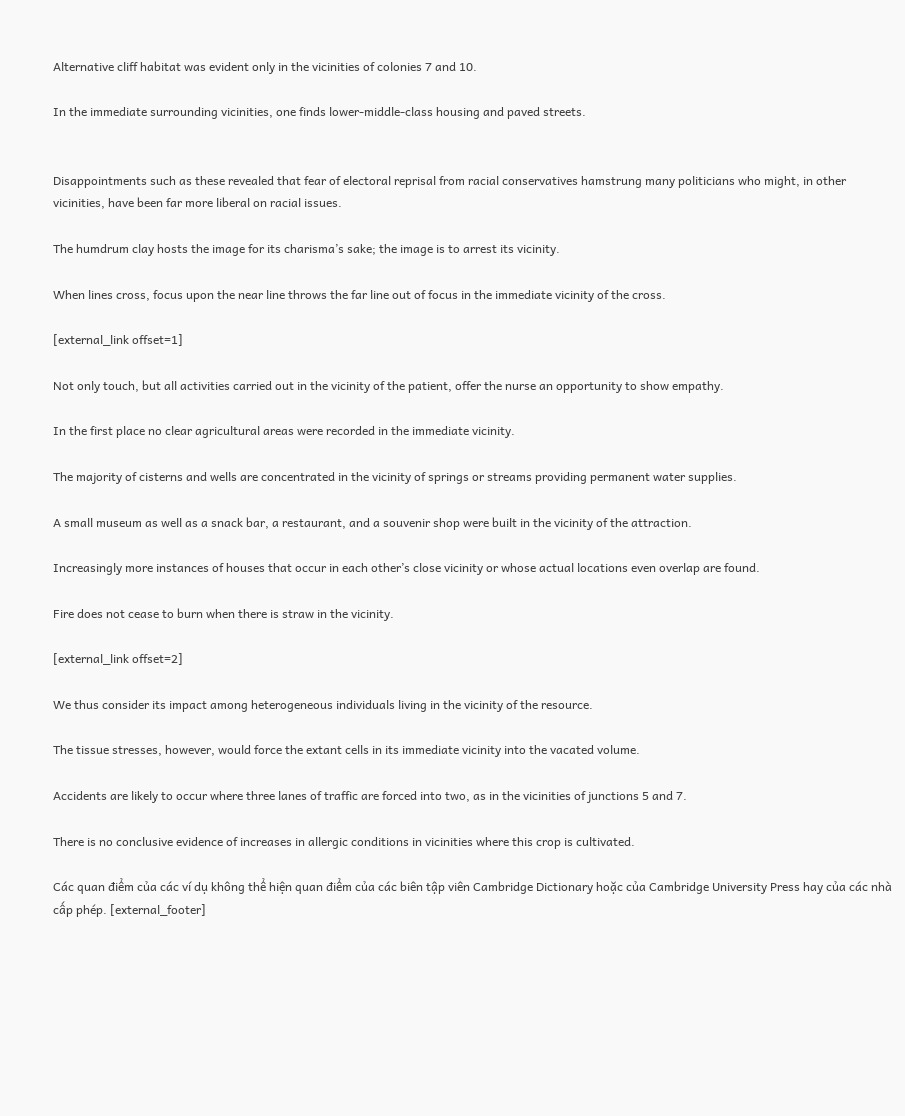Alternative cliff habitat was evident only in the vicinities of colonies 7 and 10.

In the immediate surrounding vicinities, one finds lower-middle-class housing and paved streets.


Disappointments such as these revealed that fear of electoral reprisal from racial conservatives hamstrung many politicians who might, in other vicinities, have been far more liberal on racial issues.

The humdrum clay hosts the image for its charisma’s sake; the image is to arrest its vicinity.

When lines cross, focus upon the near line throws the far line out of focus in the immediate vicinity of the cross.

[external_link offset=1]

Not only touch, but all activities carried out in the vicinity of the patient, offer the nurse an opportunity to show empathy.

In the first place no clear agricultural areas were recorded in the immediate vicinity.

The majority of cisterns and wells are concentrated in the vicinity of springs or streams providing permanent water supplies.

A small museum as well as a snack bar, a restaurant, and a souvenir shop were built in the vicinity of the attraction.

Increasingly more instances of houses that occur in each other’s close vicinity or whose actual locations even overlap are found.

Fire does not cease to burn when there is straw in the vicinity.

[external_link offset=2]

We thus consider its impact among heterogeneous individuals living in the vicinity of the resource.

The tissue stresses, however, would force the extant cells in its immediate vicinity into the vacated volume.

Accidents are likely to occur where three lanes of traffic are forced into two, as in the vicinities of junctions 5 and 7.

There is no conclusive evidence of increases in allergic conditions in vicinities where this crop is cultivated.

Các quan điểm của các ví dụ không thể hiện quan điểm của các biên tập viên Cambridge Dictionary hoặc của Cambridge University Press hay của các nhà cấp phép. [external_footer]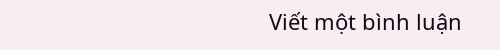Viết một bình luận